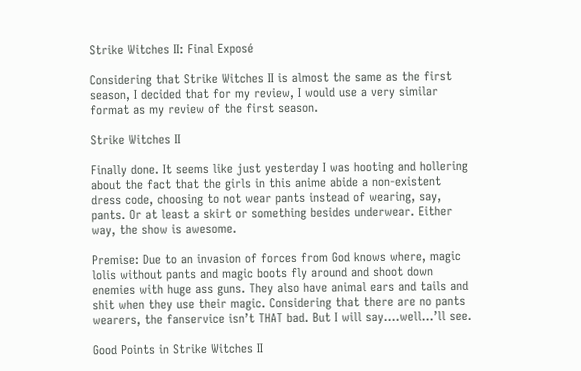Strike Witches II: Final Exposé

Considering that Strike Witches II is almost the same as the first season, I decided that for my review, I would use a very similar format as my review of the first season.

Strike Witches II

Finally done. It seems like just yesterday I was hooting and hollering about the fact that the girls in this anime abide a non-existent dress code, choosing to not wear pants instead of wearing, say, pants. Or at least a skirt or something besides underwear. Either way, the show is awesome.

Premise: Due to an invasion of forces from God knows where, magic lolis without pants and magic boots fly around and shoot down enemies with huge ass guns. They also have animal ears and tails and shit when they use their magic. Considering that there are no pants wearers, the fanservice isn’t THAT bad. But I will say….well…’ll see.

Good Points in Strike Witches II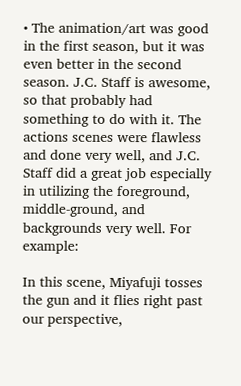• The animation/art was good in the first season, but it was even better in the second season. J.C. Staff is awesome, so that probably had something to do with it. The actions scenes were flawless and done very well, and J.C. Staff did a great job especially in utilizing the foreground, middle-ground, and backgrounds very well. For example:

In this scene, Miyafuji tosses the gun and it flies right past our perspective,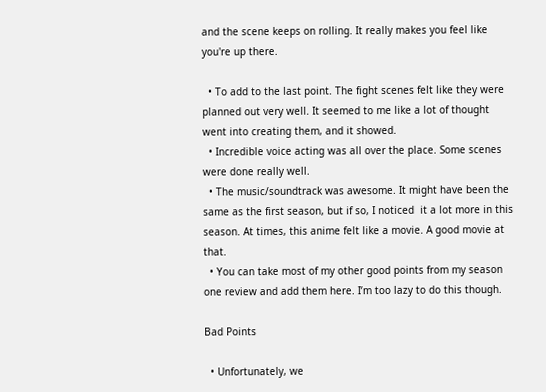and the scene keeps on rolling. It really makes you feel like you're up there.

  • To add to the last point. The fight scenes felt like they were planned out very well. It seemed to me like a lot of thought went into creating them, and it showed.
  • Incredible voice acting was all over the place. Some scenes were done really well.
  • The music/soundtrack was awesome. It might have been the same as the first season, but if so, I noticed  it a lot more in this season. At times, this anime felt like a movie. A good movie at that.
  • You can take most of my other good points from my season one review and add them here. I’m too lazy to do this though.

Bad Points

  • Unfortunately, we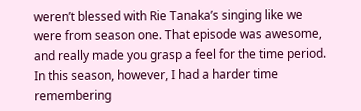weren’t blessed with Rie Tanaka’s singing like we were from season one. That episode was awesome, and really made you grasp a feel for the time period. In this season, however, I had a harder time remembering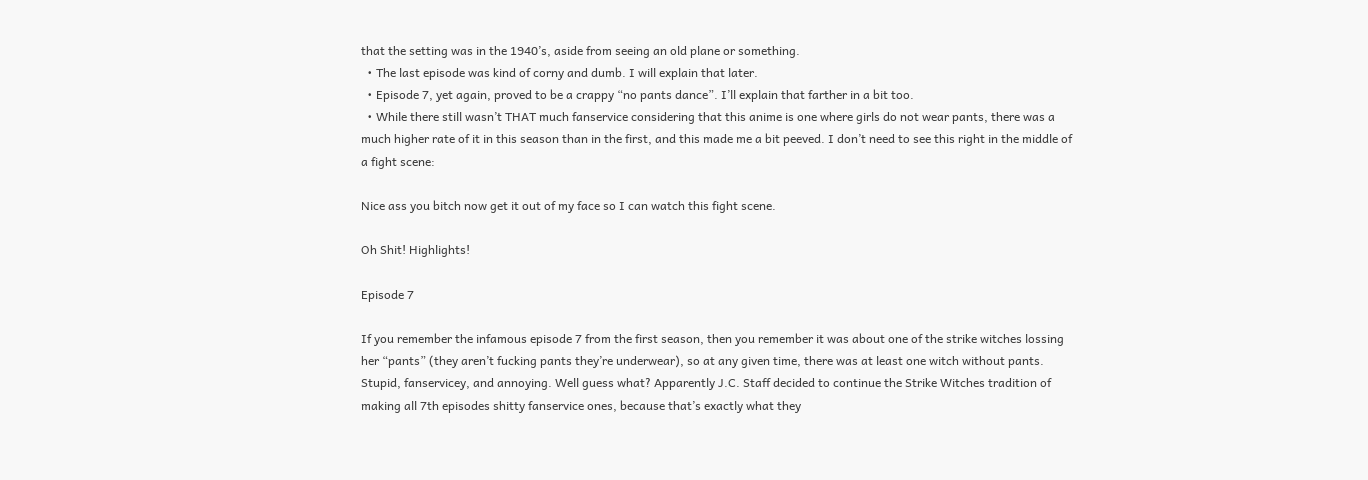that the setting was in the 1940’s, aside from seeing an old plane or something.
  • The last episode was kind of corny and dumb. I will explain that later.
  • Episode 7, yet again, proved to be a crappy “no pants dance”. I’ll explain that farther in a bit too.
  • While there still wasn’t THAT much fanservice considering that this anime is one where girls do not wear pants, there was a much higher rate of it in this season than in the first, and this made me a bit peeved. I don’t need to see this right in the middle of a fight scene:

Nice ass you bitch now get it out of my face so I can watch this fight scene.

Oh Shit! Highlights!

Episode 7

If you remember the infamous episode 7 from the first season, then you remember it was about one of the strike witches lossing her “pants” (they aren’t fucking pants they’re underwear), so at any given time, there was at least one witch without pants. Stupid, fanservicey, and annoying. Well guess what? Apparently J.C. Staff decided to continue the Strike Witches tradition of making all 7th episodes shitty fanservice ones, because that’s exactly what they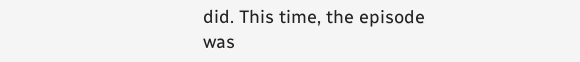did. This time, the episode was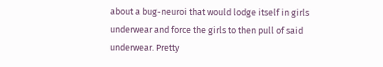about a bug-neuroi that would lodge itself in girls underwear and force the girls to then pull of said underwear. Pretty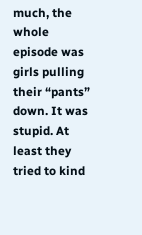much, the whole episode was girls pulling their “pants” down. It was stupid. At least they tried to kind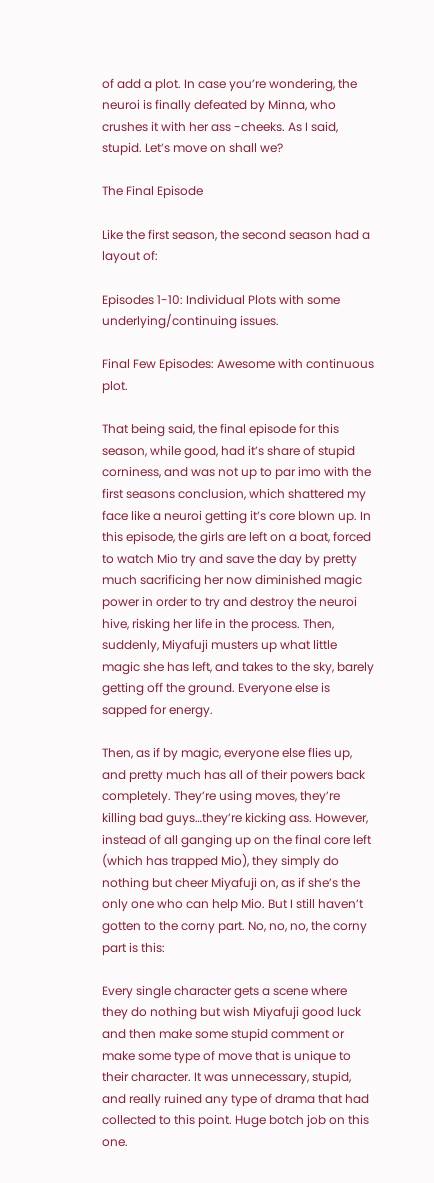of add a plot. In case you’re wondering, the neuroi is finally defeated by Minna, who crushes it with her ass -cheeks. As I said, stupid. Let’s move on shall we?

The Final Episode

Like the first season, the second season had a layout of:

Episodes 1-10: Individual Plots with some underlying/continuing issues.

Final Few Episodes: Awesome with continuous plot.

That being said, the final episode for this season, while good, had it’s share of stupid corniness, and was not up to par imo with the first seasons conclusion, which shattered my face like a neuroi getting it’s core blown up. In this episode, the girls are left on a boat, forced to watch Mio try and save the day by pretty much sacrificing her now diminished magic power in order to try and destroy the neuroi hive, risking her life in the process. Then, suddenly, Miyafuji musters up what little magic she has left, and takes to the sky, barely getting off the ground. Everyone else is sapped for energy.

Then, as if by magic, everyone else flies up, and pretty much has all of their powers back completely. They’re using moves, they’re killing bad guys…they’re kicking ass. However, instead of all ganging up on the final core left (which has trapped Mio), they simply do nothing but cheer Miyafuji on, as if she’s the only one who can help Mio. But I still haven’t gotten to the corny part. No, no, no, the corny part is this:

Every single character gets a scene where they do nothing but wish Miyafuji good luck and then make some stupid comment or make some type of move that is unique to their character. It was unnecessary, stupid, and really ruined any type of drama that had collected to this point. Huge botch job on this one.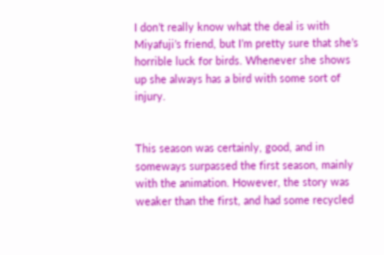I don’t really know what the deal is with Miyafuji’s friend, but I’m pretty sure that she’s horrible luck for birds. Whenever she shows up she always has a bird with some sort of injury.


This season was certainly, good, and in someways surpassed the first season, mainly with the animation. However, the story was weaker than the first, and had some recycled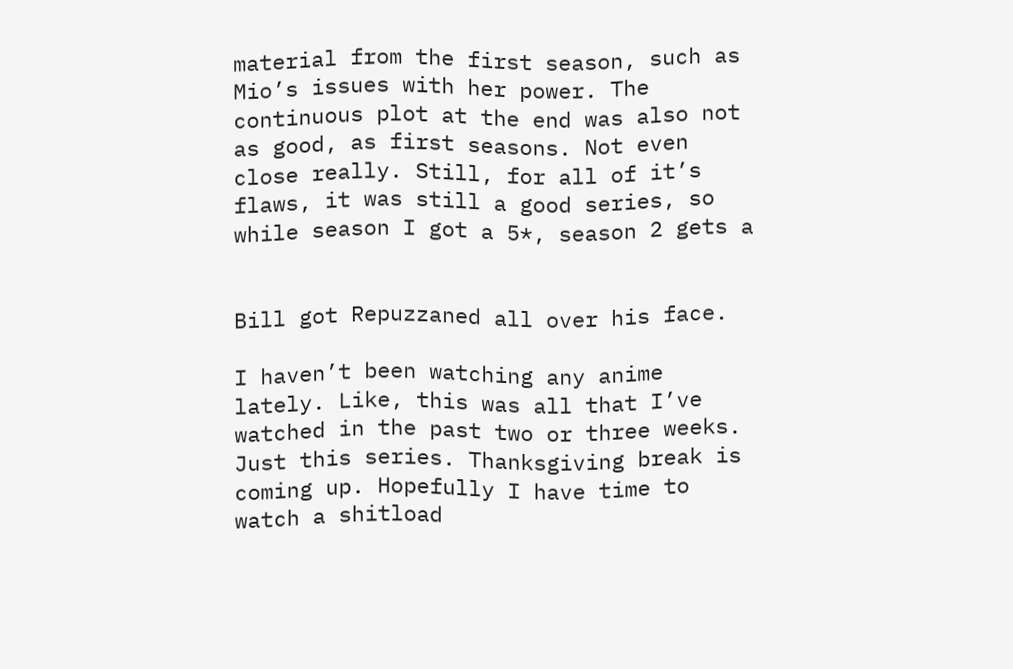material from the first season, such as Mio’s issues with her power. The continuous plot at the end was also not as good, as first seasons. Not even close really. Still, for all of it’s flaws, it was still a good series, so while season I got a 5*, season 2 gets a


Bill got Repuzzaned all over his face.

I haven’t been watching any anime lately. Like, this was all that I’ve watched in the past two or three weeks. Just this series. Thanksgiving break is coming up. Hopefully I have time to watch a shitload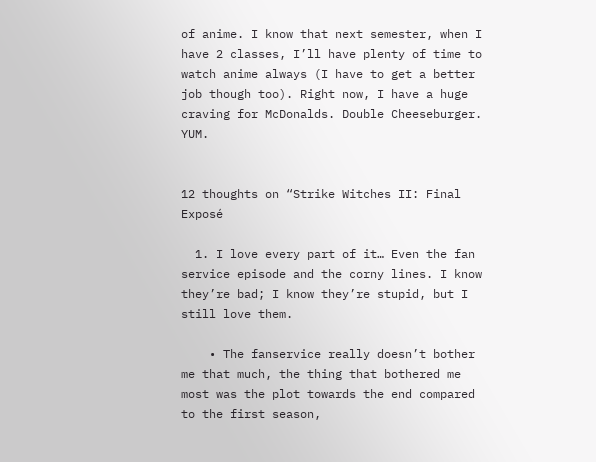of anime. I know that next semester, when I have 2 classes, I’ll have plenty of time to watch anime always (I have to get a better job though too). Right now, I have a huge craving for McDonalds. Double Cheeseburger. YUM.


12 thoughts on “Strike Witches II: Final Exposé

  1. I love every part of it… Even the fan service episode and the corny lines. I know they’re bad; I know they’re stupid, but I still love them.

    • The fanservice really doesn’t bother me that much, the thing that bothered me most was the plot towards the end compared to the first season,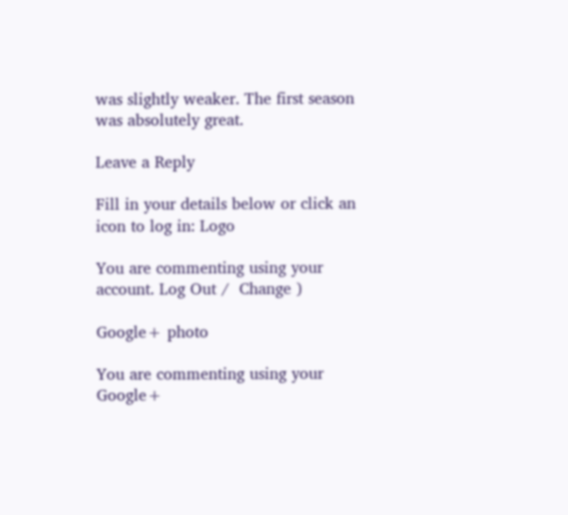was slightly weaker. The first season was absolutely great.

Leave a Reply

Fill in your details below or click an icon to log in: Logo

You are commenting using your account. Log Out /  Change )

Google+ photo

You are commenting using your Google+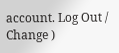account. Log Out /  Change )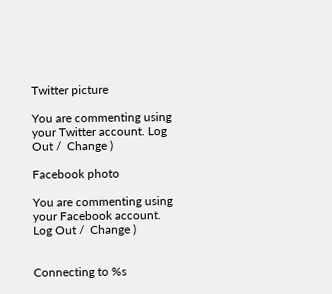Twitter picture

You are commenting using your Twitter account. Log Out /  Change )

Facebook photo

You are commenting using your Facebook account. Log Out /  Change )


Connecting to %s